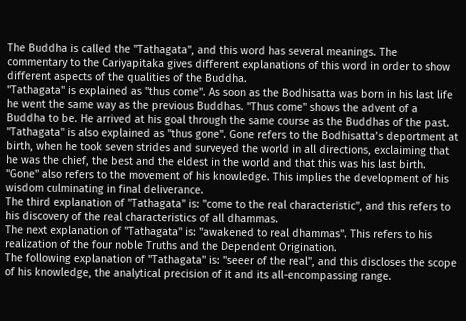The Buddha is called the "Tathagata", and this word has several meanings. The commentary to the Cariyapitaka gives different explanations of this word in order to show different aspects of the qualities of the Buddha.
"Tathagata" is explained as "thus come". As soon as the Bodhisatta was born in his last life he went the same way as the previous Buddhas. "Thus come" shows the advent of a Buddha to be. He arrived at his goal through the same course as the Buddhas of the past.
"Tathagata" is also explained as "thus gone". Gone refers to the Bodhisatta’s deportment at birth, when he took seven strides and surveyed the world in all directions, exclaiming that he was the chief, the best and the eldest in the world and that this was his last birth. "Gone" also refers to the movement of his knowledge. This implies the development of his wisdom culminating in final deliverance.
The third explanation of "Tathagata" is: "come to the real characteristic", and this refers to his discovery of the real characteristics of all dhammas.
The next explanation of "Tathagata" is: "awakened to real dhammas". This refers to his realization of the four noble Truths and the Dependent Origination.
The following explanation of "Tathagata" is: "seeer of the real", and this discloses the scope of his knowledge, the analytical precision of it and its all-encompassing range.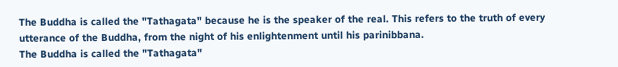The Buddha is called the "Tathagata" because he is the speaker of the real. This refers to the truth of every utterance of the Buddha, from the night of his enlightenment until his parinibbana.
The Buddha is called the "Tathagata"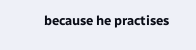because he practises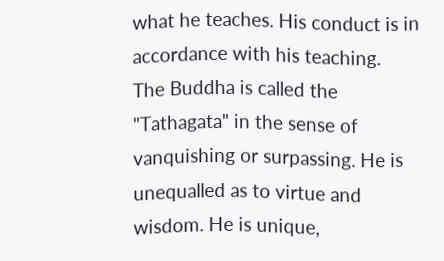what he teaches. His conduct is in accordance with his teaching.
The Buddha is called the "Tathagata" in the sense of vanquishing or surpassing. He is unequalled as to virtue and wisdom. He is unique,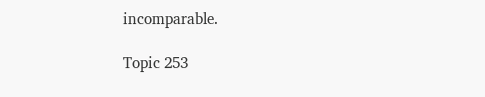incomparable.

Topic 253